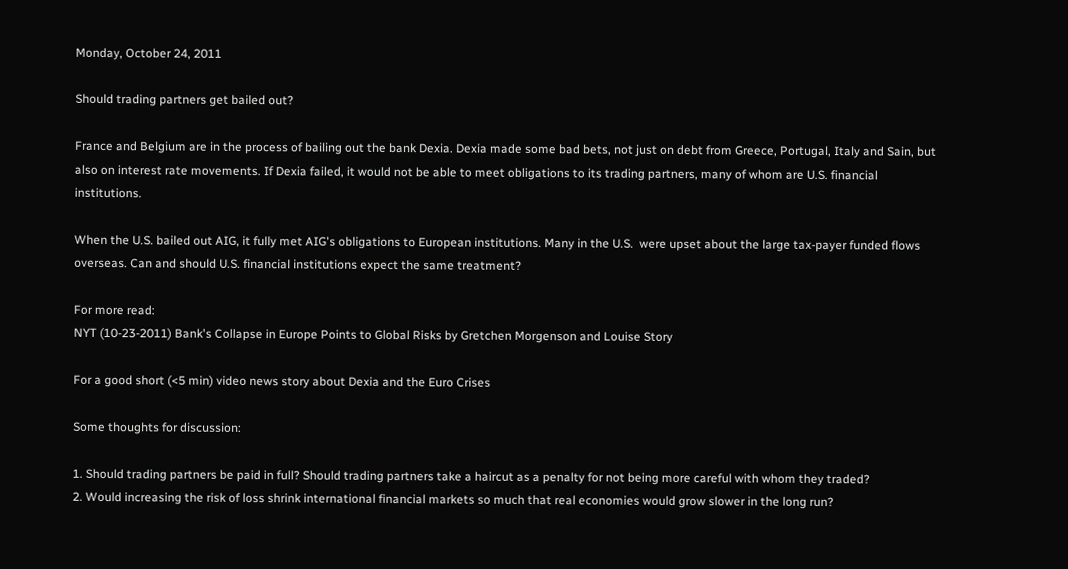Monday, October 24, 2011

Should trading partners get bailed out?

France and Belgium are in the process of bailing out the bank Dexia. Dexia made some bad bets, not just on debt from Greece, Portugal, Italy and Sain, but also on interest rate movements. If Dexia failed, it would not be able to meet obligations to its trading partners, many of whom are U.S. financial institutions.

When the U.S. bailed out AIG, it fully met AIG's obligations to European institutions. Many in the U.S.  were upset about the large tax-payer funded flows overseas. Can and should U.S. financial institutions expect the same treatment?

For more read:
NYT (10-23-2011) Bank's Collapse in Europe Points to Global Risks by Gretchen Morgenson and Louise Story

For a good short (<5 min) video news story about Dexia and the Euro Crises

Some thoughts for discussion:

1. Should trading partners be paid in full? Should trading partners take a haircut as a penalty for not being more careful with whom they traded?
2. Would increasing the risk of loss shrink international financial markets so much that real economies would grow slower in the long run?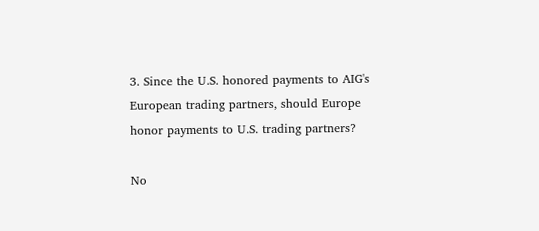3. Since the U.S. honored payments to AIG's European trading partners, should Europe honor payments to U.S. trading partners?

No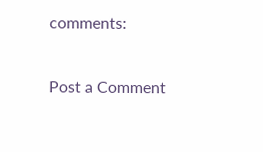comments:

Post a Comment